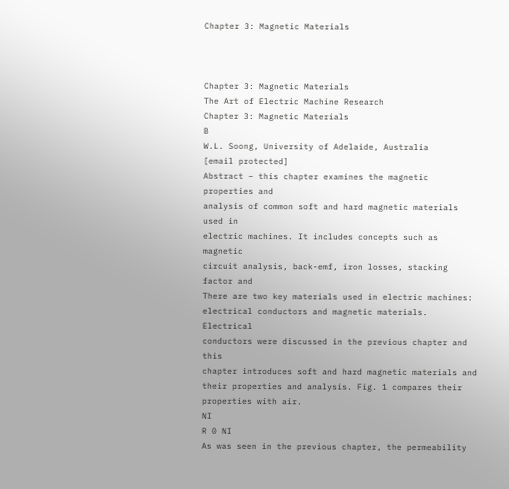Chapter 3: Magnetic Materials



Chapter 3: Magnetic Materials
The Art of Electric Machine Research
Chapter 3: Magnetic Materials
B
W.L. Soong, University of Adelaide, Australia
[email protected]
Abstract – this chapter examines the magnetic properties and
analysis of common soft and hard magnetic materials used in
electric machines. It includes concepts such as magnetic
circuit analysis, back-emf, iron losses, stacking factor and
There are two key materials used in electric machines:
electrical conductors and magnetic materials. Electrical
conductors were discussed in the previous chapter and this
chapter introduces soft and hard magnetic materials and
their properties and analysis. Fig. 1 compares their
properties with air.
NI
R 0 NI
As was seen in the previous chapter, the permeability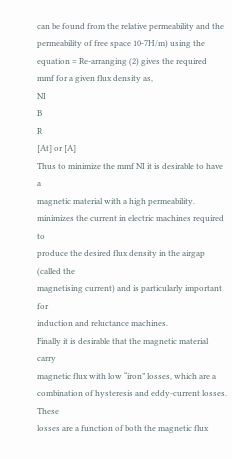can be found from the relative permeability and the
permeability of free space 10-7H/m) using the
equation = Re-arranging (2) gives the required
mmf for a given flux density as,
NI
B
R
[At] or [A]
Thus to minimize the mmf NI it is desirable to have a
magnetic material with a high permeability.
minimizes the current in electric machines required to
produce the desired flux density in the airgap (called the
magnetising current) and is particularly important for
induction and reluctance machines.
Finally it is desirable that the magnetic material carry
magnetic flux with low “iron” losses, which are a
combination of hysteresis and eddy-current losses. These
losses are a function of both the magnetic flux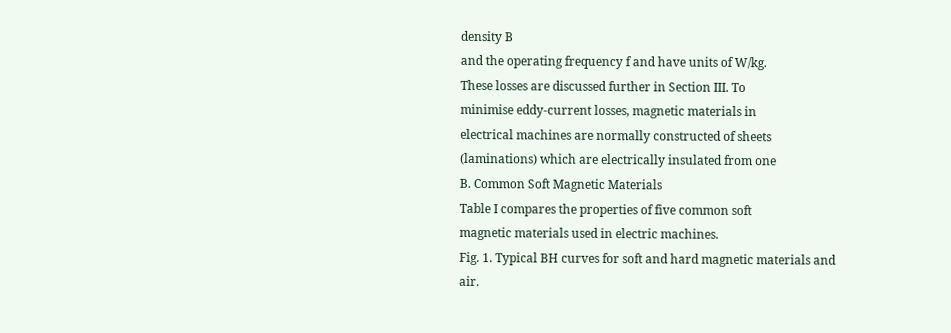density B
and the operating frequency f and have units of W/kg.
These losses are discussed further in Section III. To
minimise eddy-current losses, magnetic materials in
electrical machines are normally constructed of sheets
(laminations) which are electrically insulated from one
B. Common Soft Magnetic Materials
Table I compares the properties of five common soft
magnetic materials used in electric machines.
Fig. 1. Typical BH curves for soft and hard magnetic materials and air.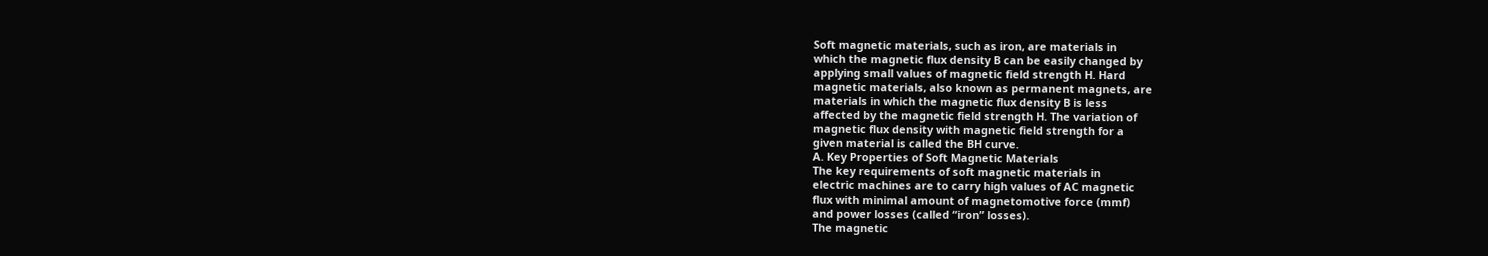Soft magnetic materials, such as iron, are materials in
which the magnetic flux density B can be easily changed by
applying small values of magnetic field strength H. Hard
magnetic materials, also known as permanent magnets, are
materials in which the magnetic flux density B is less
affected by the magnetic field strength H. The variation of
magnetic flux density with magnetic field strength for a
given material is called the BH curve.
A. Key Properties of Soft Magnetic Materials
The key requirements of soft magnetic materials in
electric machines are to carry high values of AC magnetic
flux with minimal amount of magnetomotive force (mmf)
and power losses (called “iron” losses).
The magnetic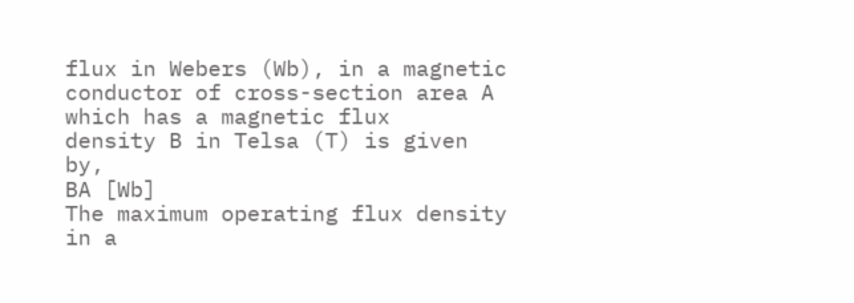flux in Webers (Wb), in a magnetic
conductor of cross-section area A which has a magnetic flux
density B in Telsa (T) is given by,
BA [Wb]
The maximum operating flux density in a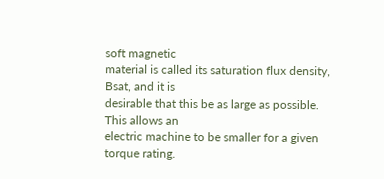soft magnetic
material is called its saturation flux density, Bsat, and it is
desirable that this be as large as possible. This allows an
electric machine to be smaller for a given torque rating.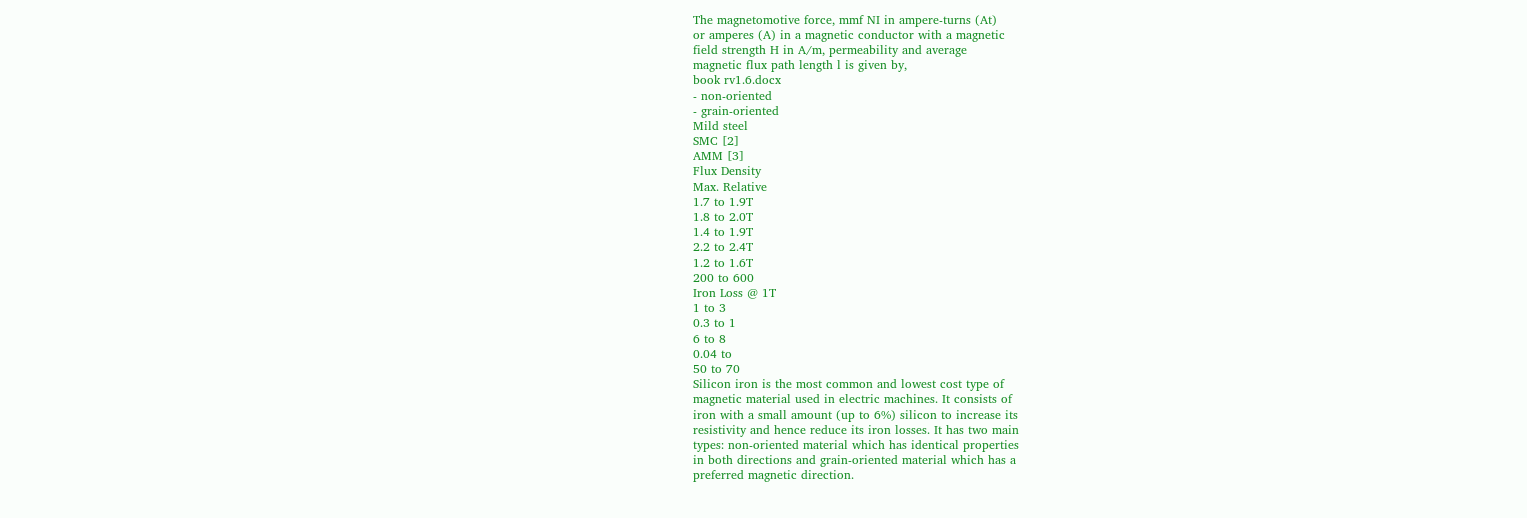The magnetomotive force, mmf NI in ampere-turns (At)
or amperes (A) in a magnetic conductor with a magnetic
field strength H in A/m, permeability and average
magnetic flux path length l is given by,
book rv1.6.docx
- non-oriented
- grain-oriented
Mild steel
SMC [2]
AMM [3]
Flux Density
Max. Relative
1.7 to 1.9T
1.8 to 2.0T
1.4 to 1.9T
2.2 to 2.4T
1.2 to 1.6T
200 to 600
Iron Loss @ 1T
1 to 3
0.3 to 1
6 to 8
0.04 to
50 to 70
Silicon iron is the most common and lowest cost type of
magnetic material used in electric machines. It consists of
iron with a small amount (up to 6%) silicon to increase its
resistivity and hence reduce its iron losses. It has two main
types: non-oriented material which has identical properties
in both directions and grain-oriented material which has a
preferred magnetic direction.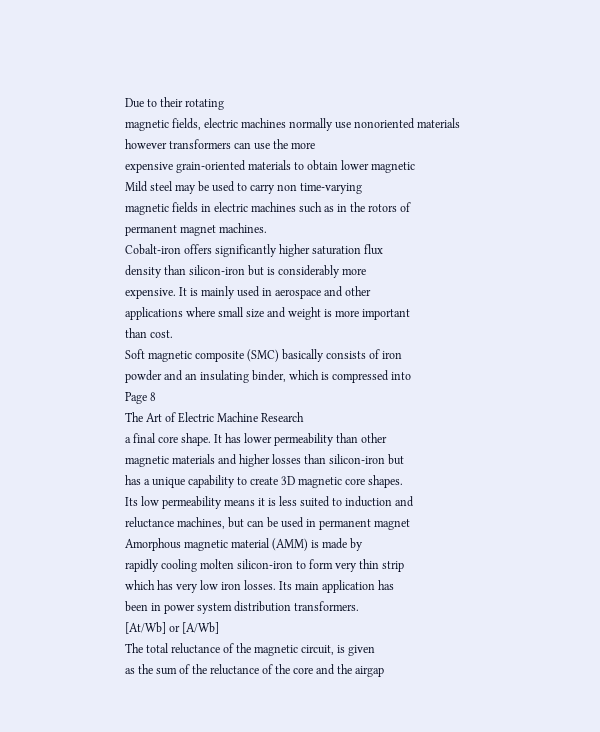Due to their rotating
magnetic fields, electric machines normally use nonoriented materials however transformers can use the more
expensive grain-oriented materials to obtain lower magnetic
Mild steel may be used to carry non time-varying
magnetic fields in electric machines such as in the rotors of
permanent magnet machines.
Cobalt-iron offers significantly higher saturation flux
density than silicon-iron but is considerably more
expensive. It is mainly used in aerospace and other
applications where small size and weight is more important
than cost.
Soft magnetic composite (SMC) basically consists of iron
powder and an insulating binder, which is compressed into
Page 8
The Art of Electric Machine Research
a final core shape. It has lower permeability than other
magnetic materials and higher losses than silicon-iron but
has a unique capability to create 3D magnetic core shapes.
Its low permeability means it is less suited to induction and
reluctance machines, but can be used in permanent magnet
Amorphous magnetic material (AMM) is made by
rapidly cooling molten silicon-iron to form very thin strip
which has very low iron losses. Its main application has
been in power system distribution transformers.
[At/Wb] or [A/Wb]
The total reluctance of the magnetic circuit, is given
as the sum of the reluctance of the core and the airgap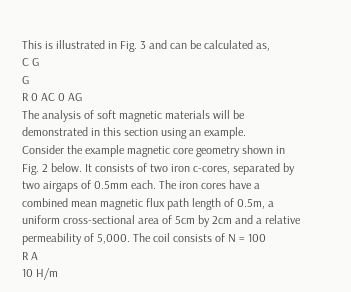This is illustrated in Fig. 3 and can be calculated as,
C G
G
R 0 AC 0 AG
The analysis of soft magnetic materials will be
demonstrated in this section using an example.
Consider the example magnetic core geometry shown in
Fig. 2 below. It consists of two iron c-cores, separated by
two airgaps of 0.5mm each. The iron cores have a
combined mean magnetic flux path length of 0.5m, a
uniform cross-sectional area of 5cm by 2cm and a relative
permeability of 5,000. The coil consists of N = 100
R A
10 H/m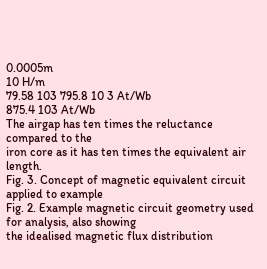0.0005m
10 H/m
79.58 103 795.8 10 3 At/Wb
875.4 103 At/Wb
The airgap has ten times the reluctance compared to the
iron core as it has ten times the equivalent air length.
Fig. 3. Concept of magnetic equivalent circuit applied to example
Fig. 2. Example magnetic circuit geometry used for analysis, also showing
the idealised magnetic flux distribution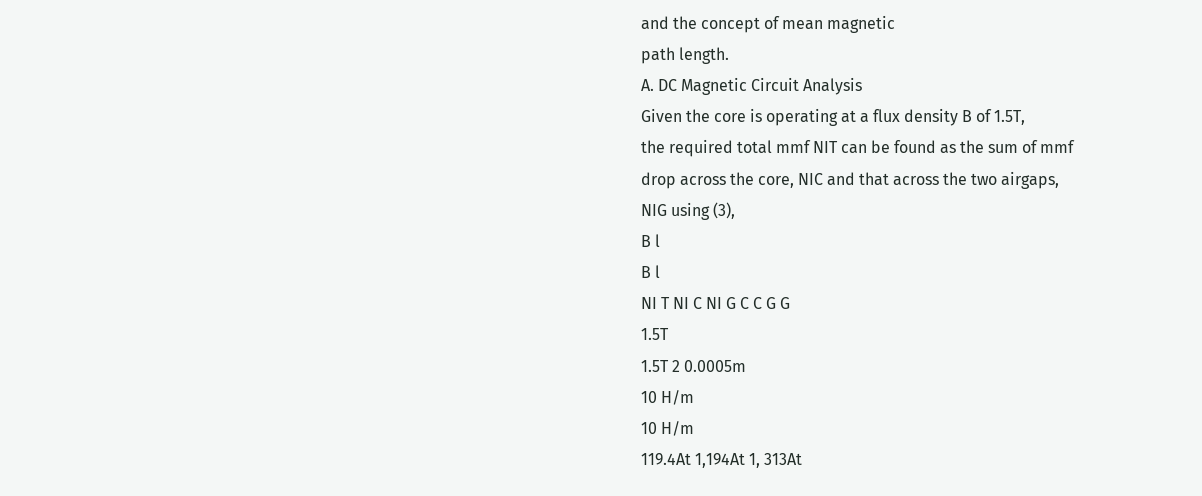and the concept of mean magnetic
path length.
A. DC Magnetic Circuit Analysis
Given the core is operating at a flux density B of 1.5T,
the required total mmf NIT can be found as the sum of mmf
drop across the core, NIC and that across the two airgaps,
NIG using (3),
B l
B l
NI T NI C NI G C C G G
1.5T
1.5T 2 0.0005m
10 H/m
10 H/m
119.4At 1,194At 1, 313At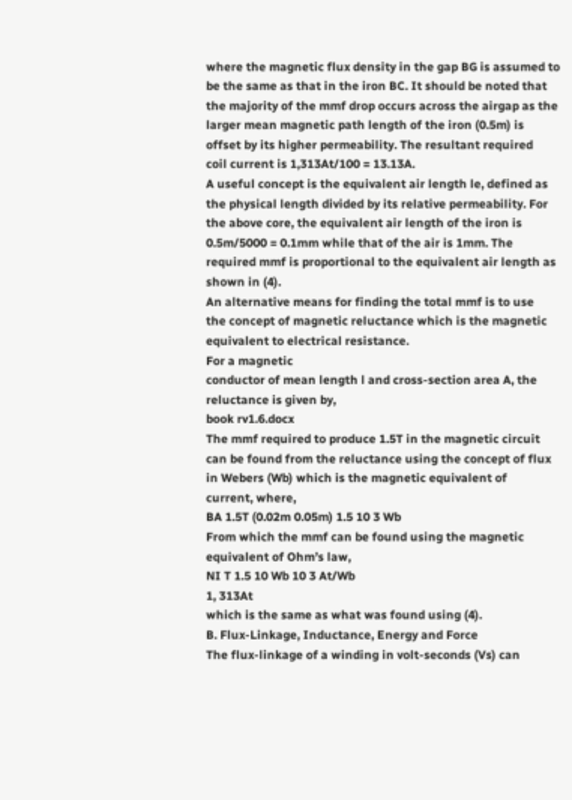where the magnetic flux density in the gap BG is assumed to
be the same as that in the iron BC. It should be noted that
the majority of the mmf drop occurs across the airgap as the
larger mean magnetic path length of the iron (0.5m) is
offset by its higher permeability. The resultant required
coil current is 1,313At/100 = 13.13A.
A useful concept is the equivalent air length le, defined as
the physical length divided by its relative permeability. For
the above core, the equivalent air length of the iron is
0.5m/5000 = 0.1mm while that of the air is 1mm. The
required mmf is proportional to the equivalent air length as
shown in (4).
An alternative means for finding the total mmf is to use
the concept of magnetic reluctance which is the magnetic
equivalent to electrical resistance.
For a magnetic
conductor of mean length l and cross-section area A, the
reluctance is given by,
book rv1.6.docx
The mmf required to produce 1.5T in the magnetic circuit
can be found from the reluctance using the concept of flux
in Webers (Wb) which is the magnetic equivalent of
current, where,
BA 1.5T (0.02m 0.05m) 1.5 10 3 Wb
From which the mmf can be found using the magnetic
equivalent of Ohm’s law,
NI T 1.5 10 Wb 10 3 At/Wb
1, 313At
which is the same as what was found using (4).
B. Flux-Linkage, Inductance, Energy and Force
The flux-linkage of a winding in volt-seconds (Vs) can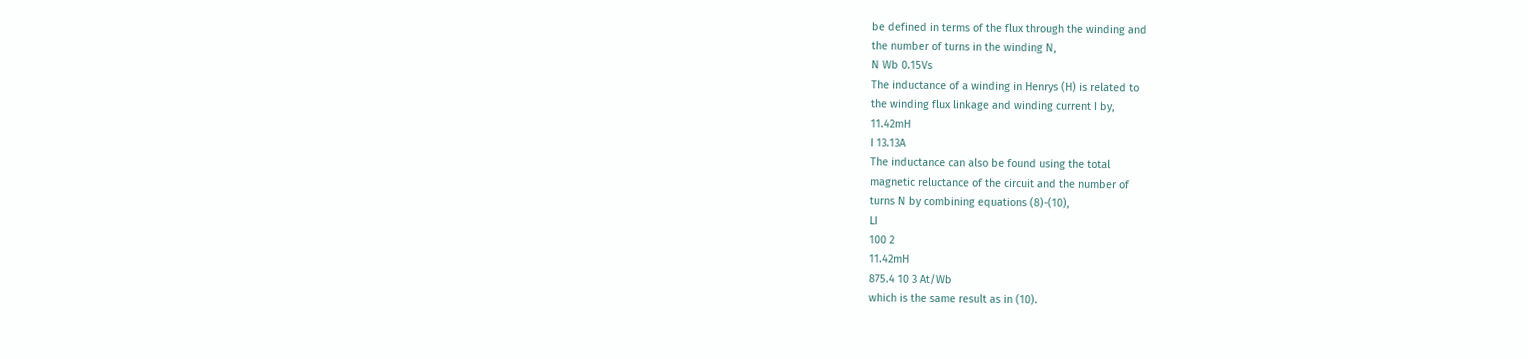be defined in terms of the flux through the winding and
the number of turns in the winding N,
N Wb 0.15Vs
The inductance of a winding in Henrys (H) is related to
the winding flux linkage and winding current I by,
11.42mH
I 13.13A
The inductance can also be found using the total
magnetic reluctance of the circuit and the number of
turns N by combining equations (8)-(10),
LI
100 2
11.42mH
875.4 10 3 At/Wb
which is the same result as in (10).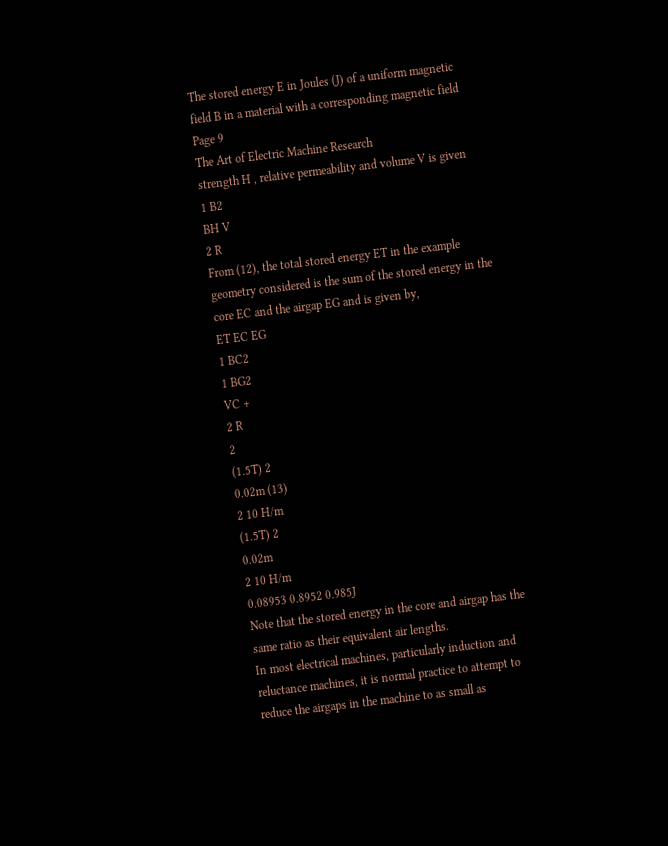The stored energy E in Joules (J) of a uniform magnetic
field B in a material with a corresponding magnetic field
Page 9
The Art of Electric Machine Research
strength H , relative permeability and volume V is given
1 B2
BH V
2 R
From (12), the total stored energy ET in the example
geometry considered is the sum of the stored energy in the
core EC and the airgap EG and is given by,
ET EC EG
1 BC2
1 BG2
VC +
2 R
2
(1.5T) 2
0.02m (13)
2 10 H/m
(1.5T) 2
0.02m
2 10 H/m
0.08953 0.8952 0.985J
Note that the stored energy in the core and airgap has the
same ratio as their equivalent air lengths.
In most electrical machines, particularly induction and
reluctance machines, it is normal practice to attempt to
reduce the airgaps in the machine to as small as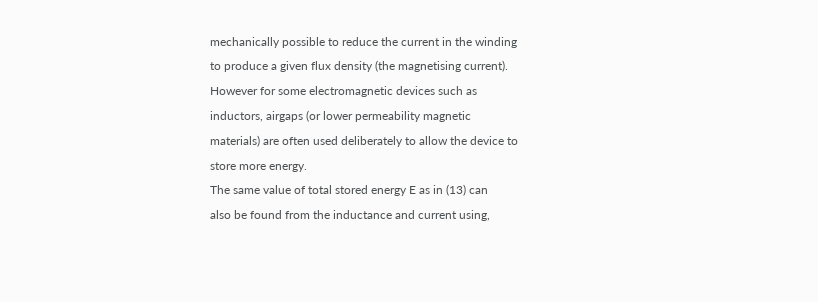mechanically possible to reduce the current in the winding
to produce a given flux density (the magnetising current).
However for some electromagnetic devices such as
inductors, airgaps (or lower permeability magnetic
materials) are often used deliberately to allow the device to
store more energy.
The same value of total stored energy E as in (13) can
also be found from the inductance and current using,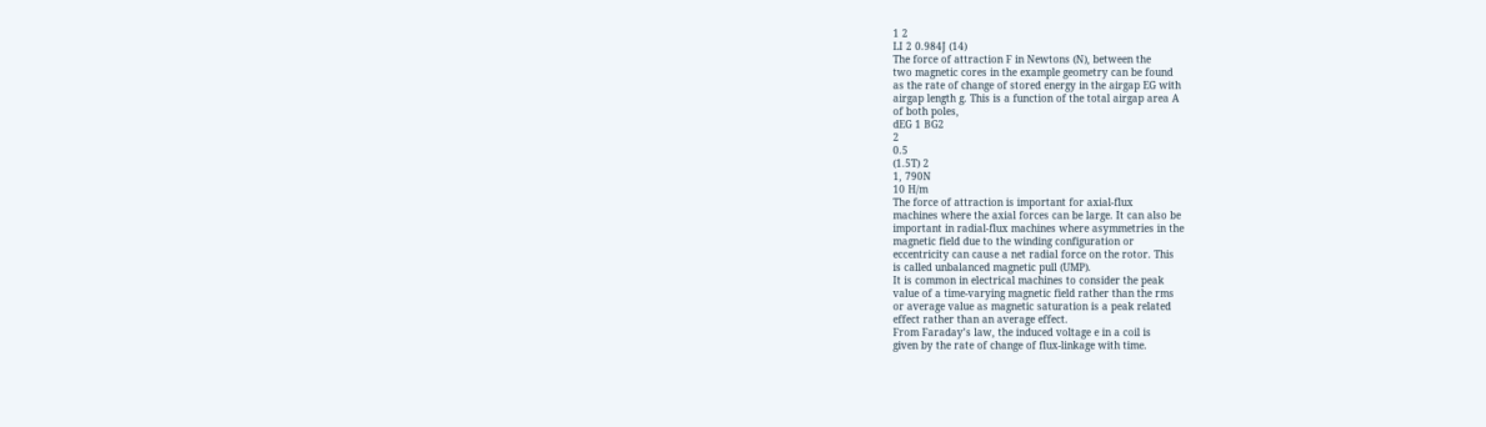1 2
LI 2 0.984J (14)
The force of attraction F in Newtons (N), between the
two magnetic cores in the example geometry can be found
as the rate of change of stored energy in the airgap EG with
airgap length g. This is a function of the total airgap area A
of both poles,
dEG 1 BG2
2
0.5
(1.5T) 2
1, 790N
10 H/m
The force of attraction is important for axial-flux
machines where the axial forces can be large. It can also be
important in radial-flux machines where asymmetries in the
magnetic field due to the winding configuration or
eccentricity can cause a net radial force on the rotor. This
is called unbalanced magnetic pull (UMP).
It is common in electrical machines to consider the peak
value of a time-varying magnetic field rather than the rms
or average value as magnetic saturation is a peak related
effect rather than an average effect.
From Faraday’s law, the induced voltage e in a coil is
given by the rate of change of flux-linkage with time.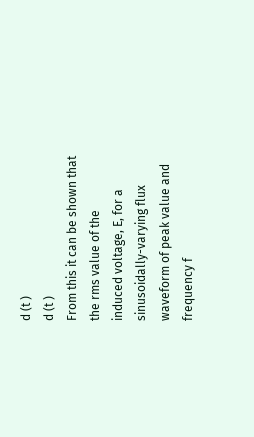d (t )
d (t )
From this it can be shown that the rms value of the
induced voltage, E, for a sinusoidally-varying flux
waveform of peak value and frequency f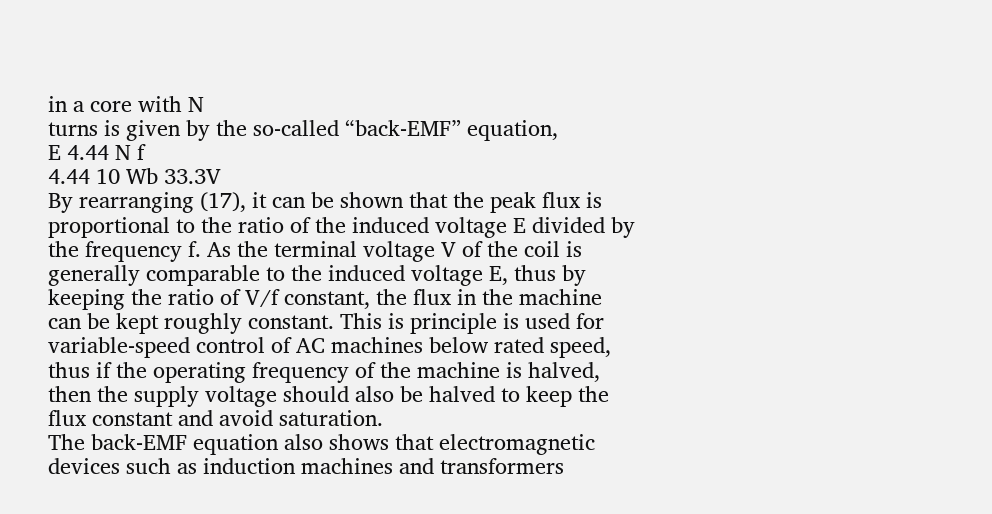in a core with N
turns is given by the so-called “back-EMF” equation,
E 4.44 N f
4.44 10 Wb 33.3V
By rearranging (17), it can be shown that the peak flux is
proportional to the ratio of the induced voltage E divided by
the frequency f. As the terminal voltage V of the coil is
generally comparable to the induced voltage E, thus by
keeping the ratio of V/f constant, the flux in the machine
can be kept roughly constant. This is principle is used for
variable-speed control of AC machines below rated speed,
thus if the operating frequency of the machine is halved,
then the supply voltage should also be halved to keep the
flux constant and avoid saturation.
The back-EMF equation also shows that electromagnetic
devices such as induction machines and transformers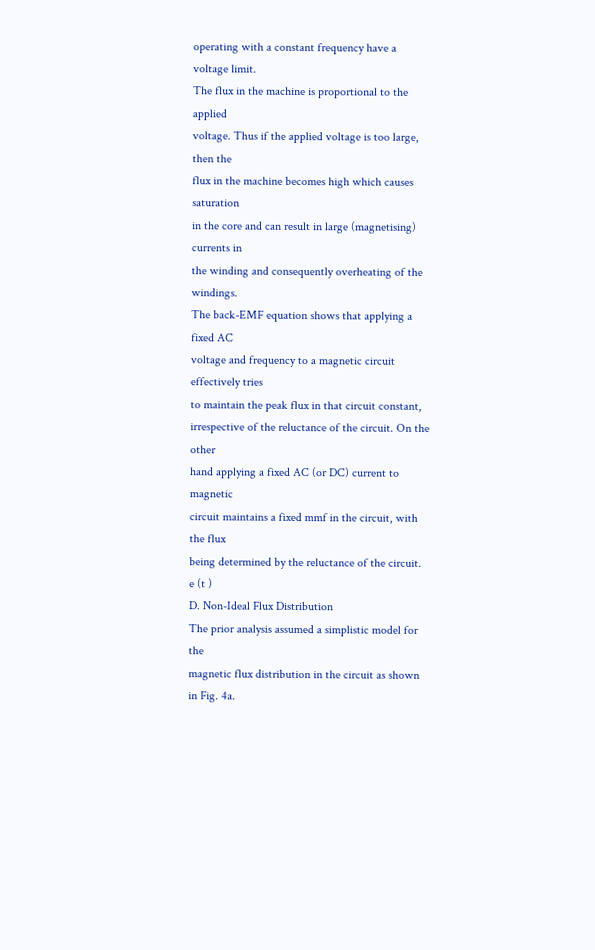operating with a constant frequency have a voltage limit.
The flux in the machine is proportional to the applied
voltage. Thus if the applied voltage is too large, then the
flux in the machine becomes high which causes saturation
in the core and can result in large (magnetising) currents in
the winding and consequently overheating of the windings.
The back-EMF equation shows that applying a fixed AC
voltage and frequency to a magnetic circuit effectively tries
to maintain the peak flux in that circuit constant,
irrespective of the reluctance of the circuit. On the other
hand applying a fixed AC (or DC) current to magnetic
circuit maintains a fixed mmf in the circuit, with the flux
being determined by the reluctance of the circuit.
e (t )
D. Non-Ideal Flux Distribution
The prior analysis assumed a simplistic model for the
magnetic flux distribution in the circuit as shown in Fig. 4a.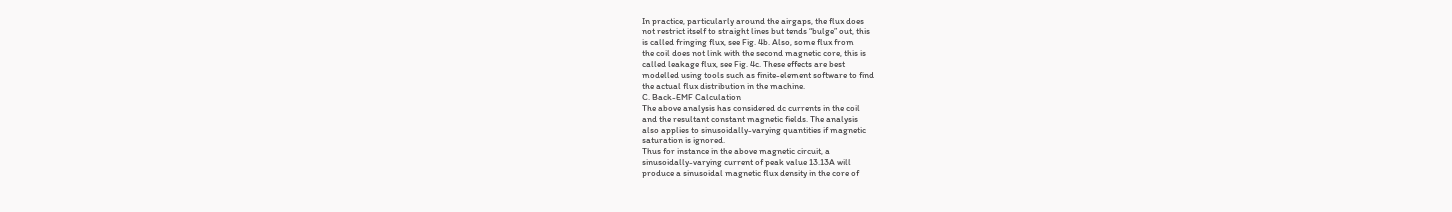In practice, particularly around the airgaps, the flux does
not restrict itself to straight lines but tends “bulge” out, this
is called fringing flux, see Fig. 4b. Also, some flux from
the coil does not link with the second magnetic core, this is
called leakage flux, see Fig. 4c. These effects are best
modelled using tools such as finite-element software to find
the actual flux distribution in the machine.
C. Back-EMF Calculation
The above analysis has considered dc currents in the coil
and the resultant constant magnetic fields. The analysis
also applies to sinusoidally-varying quantities if magnetic
saturation is ignored.
Thus for instance in the above magnetic circuit, a
sinusoidally-varying current of peak value 13.13A will
produce a sinusoidal magnetic flux density in the core of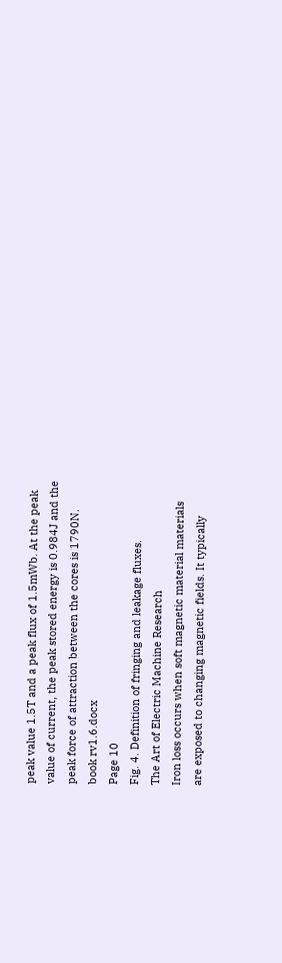peak value 1.5T and a peak flux of 1.5mWb. At the peak
value of current, the peak stored energy is 0.984J and the
peak force of attraction between the cores is 1790N.
book rv1.6.docx
Page 10
Fig. 4. Definition of fringing and leakage fluxes.
The Art of Electric Machine Research
Iron loss occurs when soft magnetic material materials
are exposed to changing magnetic fields. It typically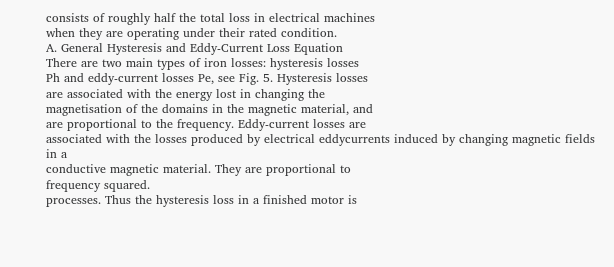consists of roughly half the total loss in electrical machines
when they are operating under their rated condition.
A. General Hysteresis and Eddy-Current Loss Equation
There are two main types of iron losses: hysteresis losses
Ph and eddy-current losses Pe, see Fig. 5. Hysteresis losses
are associated with the energy lost in changing the
magnetisation of the domains in the magnetic material, and
are proportional to the frequency. Eddy-current losses are
associated with the losses produced by electrical eddycurrents induced by changing magnetic fields in a
conductive magnetic material. They are proportional to
frequency squared.
processes. Thus the hysteresis loss in a finished motor is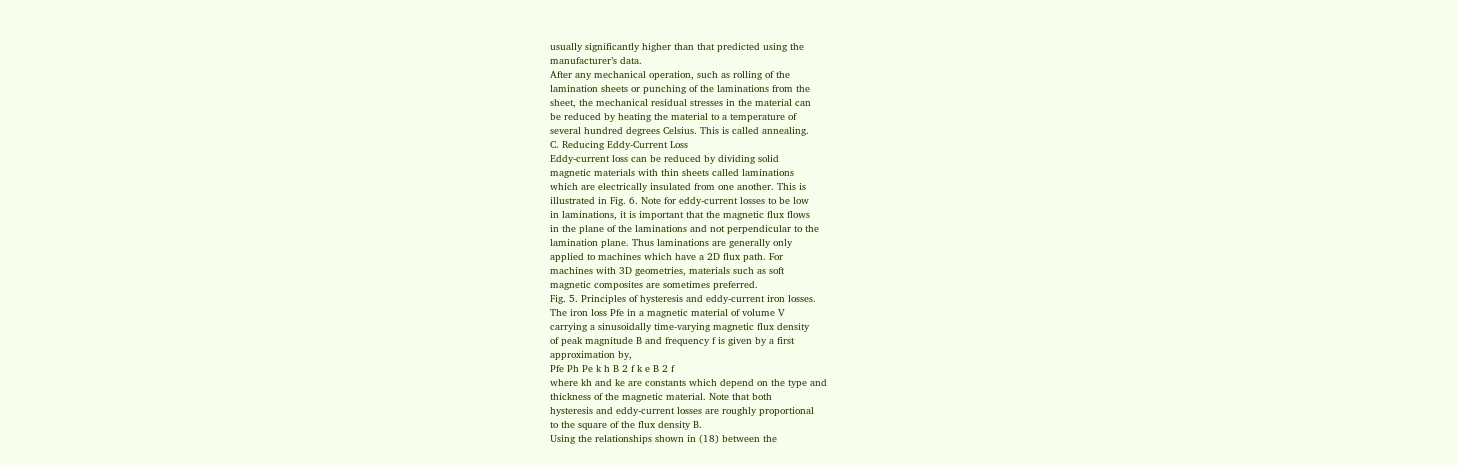usually significantly higher than that predicted using the
manufacturer’s data.
After any mechanical operation, such as rolling of the
lamination sheets or punching of the laminations from the
sheet, the mechanical residual stresses in the material can
be reduced by heating the material to a temperature of
several hundred degrees Celsius. This is called annealing.
C. Reducing Eddy-Current Loss
Eddy-current loss can be reduced by dividing solid
magnetic materials with thin sheets called laminations
which are electrically insulated from one another. This is
illustrated in Fig. 6. Note for eddy-current losses to be low
in laminations, it is important that the magnetic flux flows
in the plane of the laminations and not perpendicular to the
lamination plane. Thus laminations are generally only
applied to machines which have a 2D flux path. For
machines with 3D geometries, materials such as soft
magnetic composites are sometimes preferred.
Fig. 5. Principles of hysteresis and eddy-current iron losses.
The iron loss Pfe in a magnetic material of volume V
carrying a sinusoidally time-varying magnetic flux density
of peak magnitude B and frequency f is given by a first
approximation by,
Pfe Ph Pe k h B 2 f k e B 2 f
where kh and ke are constants which depend on the type and
thickness of the magnetic material. Note that both
hysteresis and eddy-current losses are roughly proportional
to the square of the flux density B.
Using the relationships shown in (18) between the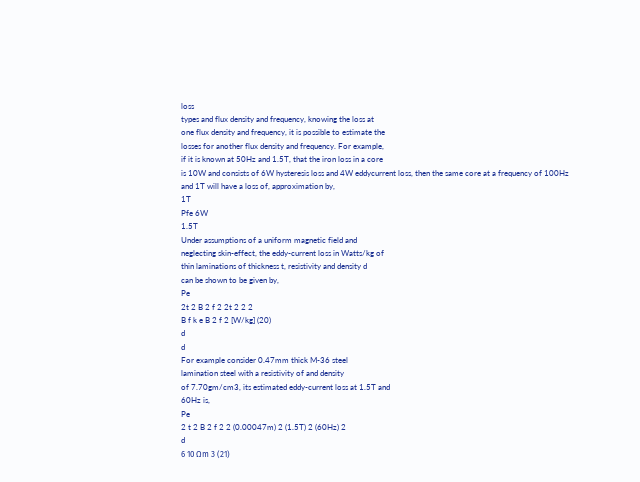loss
types and flux density and frequency, knowing the loss at
one flux density and frequency, it is possible to estimate the
losses for another flux density and frequency. For example,
if it is known at 50Hz and 1.5T, that the iron loss in a core
is 10W and consists of 6W hysteresis loss and 4W eddycurrent loss, then the same core at a frequency of 100Hz
and 1T will have a loss of, approximation by,
1T
Pfe 6W
1.5T
Under assumptions of a uniform magnetic field and
neglecting skin-effect, the eddy-current loss in Watts/kg of
thin laminations of thickness t, resistivity and density d
can be shown to be given by,
Pe
2t 2 B 2 f 2 2t 2 2 2
B f k e B 2 f 2 [W/kg] (20)
d
d
For example consider 0.47mm thick M-36 steel
lamination steel with a resistivity of and density
of 7.70gm/cm3, its estimated eddy-current loss at 1.5T and
60Hz is,
Pe
2 t 2 B 2 f 2 2 (0.00047m) 2 (1.5T) 2 (60Hz) 2
d
6 10 Ωm 3 (21)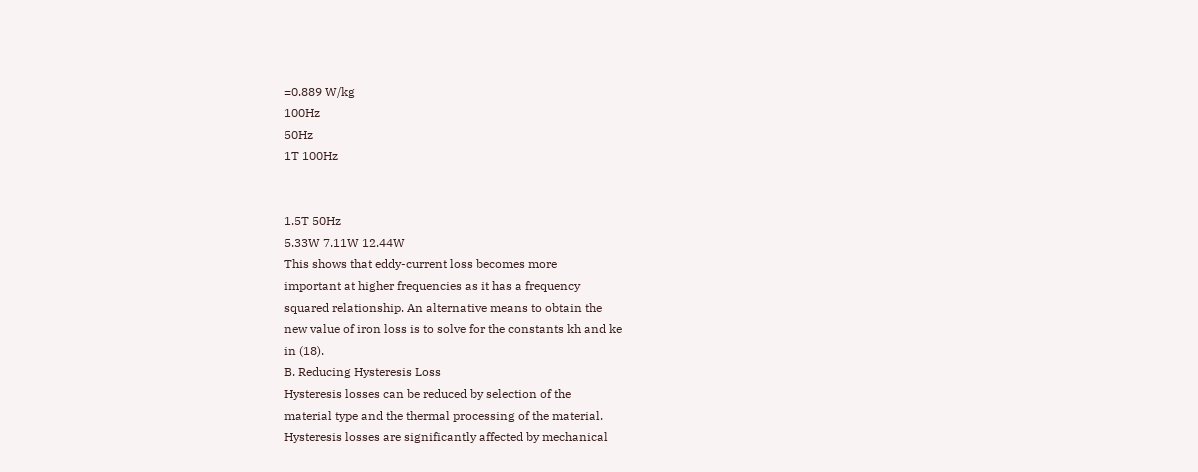=0.889 W/kg
100Hz
50Hz
1T 100Hz


1.5T 50Hz
5.33W 7.11W 12.44W
This shows that eddy-current loss becomes more
important at higher frequencies as it has a frequency
squared relationship. An alternative means to obtain the
new value of iron loss is to solve for the constants kh and ke
in (18).
B. Reducing Hysteresis Loss
Hysteresis losses can be reduced by selection of the
material type and the thermal processing of the material.
Hysteresis losses are significantly affected by mechanical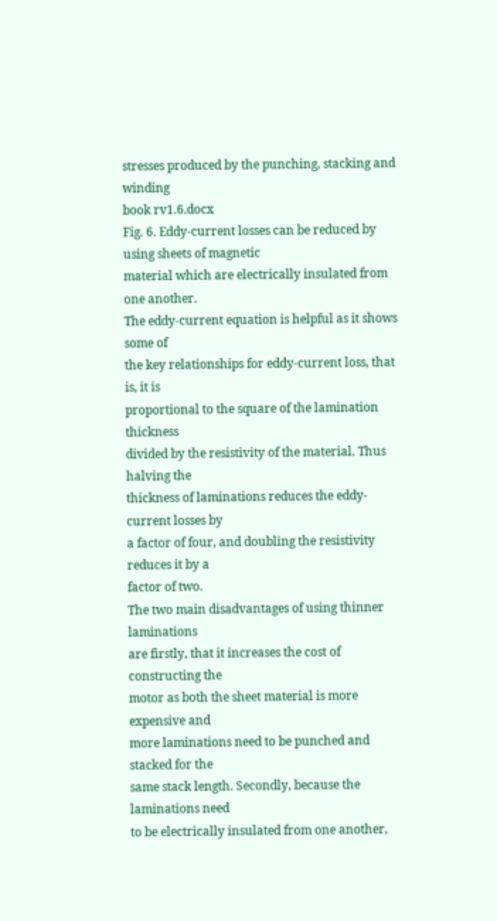stresses produced by the punching, stacking and winding
book rv1.6.docx
Fig. 6. Eddy-current losses can be reduced by using sheets of magnetic
material which are electrically insulated from one another.
The eddy-current equation is helpful as it shows some of
the key relationships for eddy-current loss, that is, it is
proportional to the square of the lamination thickness
divided by the resistivity of the material. Thus halving the
thickness of laminations reduces the eddy-current losses by
a factor of four, and doubling the resistivity reduces it by a
factor of two.
The two main disadvantages of using thinner laminations
are firstly, that it increases the cost of constructing the
motor as both the sheet material is more expensive and
more laminations need to be punched and stacked for the
same stack length. Secondly, because the laminations need
to be electrically insulated from one another,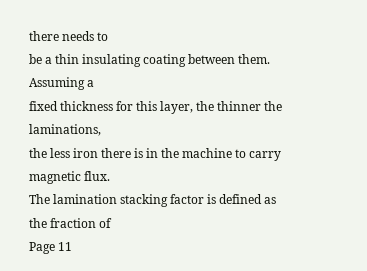there needs to
be a thin insulating coating between them. Assuming a
fixed thickness for this layer, the thinner the laminations,
the less iron there is in the machine to carry magnetic flux.
The lamination stacking factor is defined as the fraction of
Page 11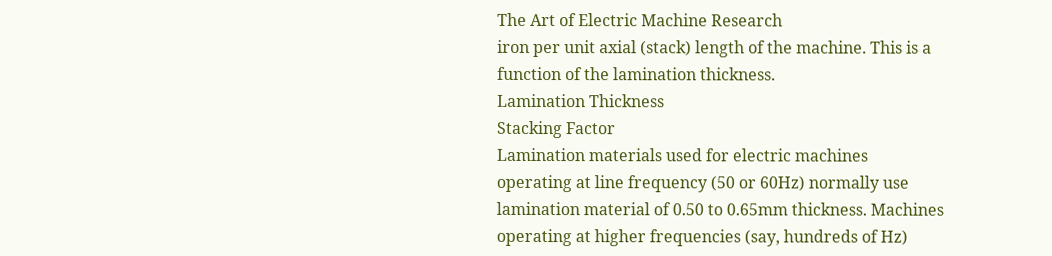The Art of Electric Machine Research
iron per unit axial (stack) length of the machine. This is a
function of the lamination thickness.
Lamination Thickness
Stacking Factor
Lamination materials used for electric machines
operating at line frequency (50 or 60Hz) normally use
lamination material of 0.50 to 0.65mm thickness. Machines
operating at higher frequencies (say, hundreds of Hz)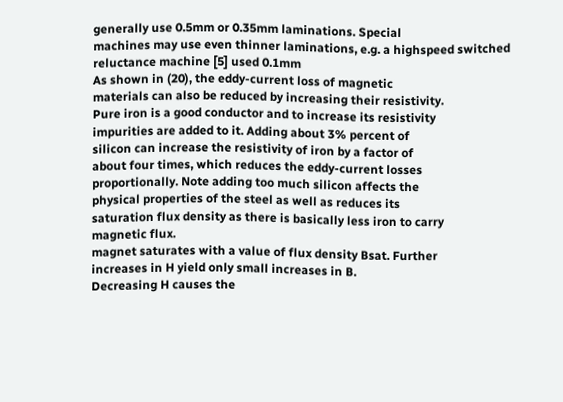generally use 0.5mm or 0.35mm laminations. Special
machines may use even thinner laminations, e.g. a highspeed switched reluctance machine [5] used 0.1mm
As shown in (20), the eddy-current loss of magnetic
materials can also be reduced by increasing their resistivity.
Pure iron is a good conductor and to increase its resistivity
impurities are added to it. Adding about 3% percent of
silicon can increase the resistivity of iron by a factor of
about four times, which reduces the eddy-current losses
proportionally. Note adding too much silicon affects the
physical properties of the steel as well as reduces its
saturation flux density as there is basically less iron to carry
magnetic flux.
magnet saturates with a value of flux density Bsat. Further
increases in H yield only small increases in B.
Decreasing H causes the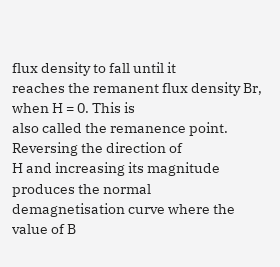flux density to fall until it
reaches the remanent flux density Br, when H = 0. This is
also called the remanence point. Reversing the direction of
H and increasing its magnitude produces the normal
demagnetisation curve where the value of B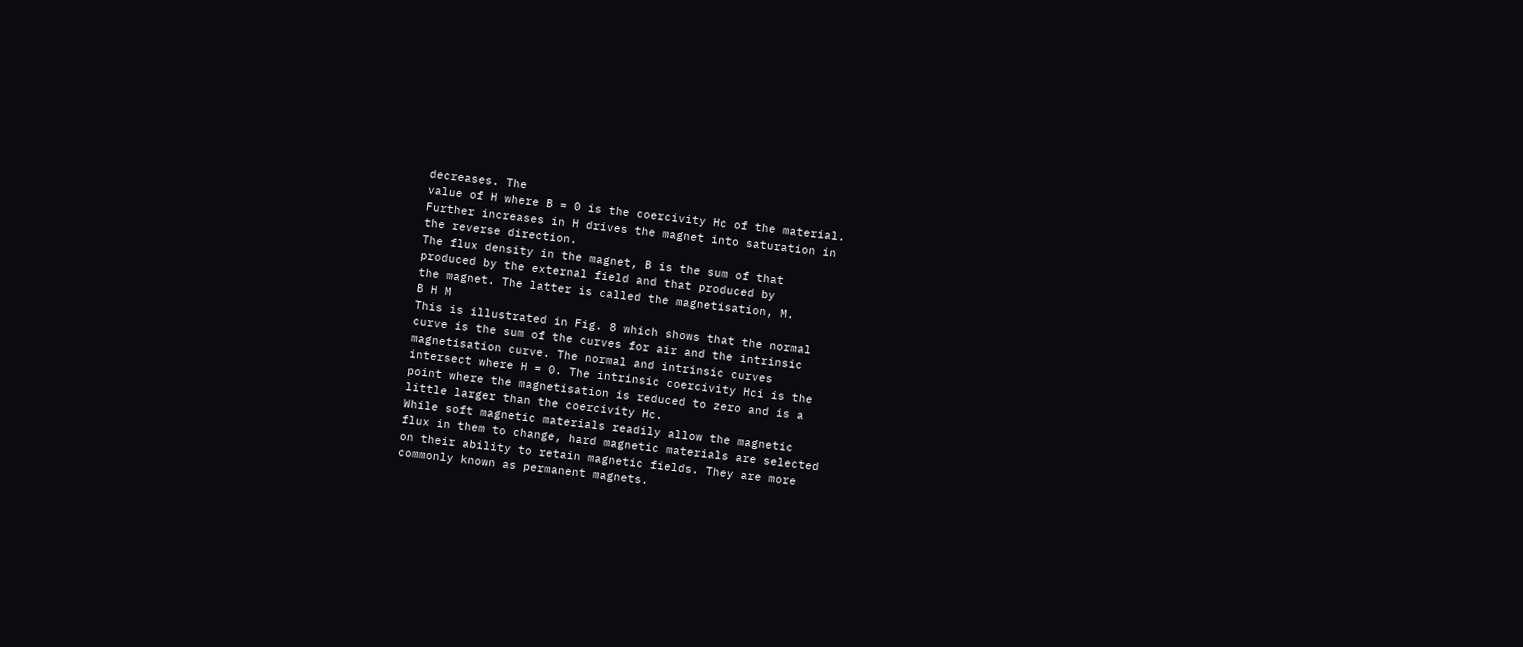decreases. The
value of H where B = 0 is the coercivity Hc of the material.
Further increases in H drives the magnet into saturation in
the reverse direction.
The flux density in the magnet, B is the sum of that
produced by the external field and that produced by
the magnet. The latter is called the magnetisation, M.
B H M
This is illustrated in Fig. 8 which shows that the normal
curve is the sum of the curves for air and the intrinsic
magnetisation curve. The normal and intrinsic curves
intersect where H = 0. The intrinsic coercivity Hci is the
point where the magnetisation is reduced to zero and is a
little larger than the coercivity Hc.
While soft magnetic materials readily allow the magnetic
flux in them to change, hard magnetic materials are selected
on their ability to retain magnetic fields. They are more
commonly known as permanent magnets.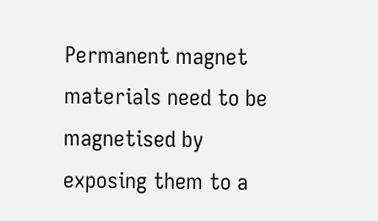Permanent magnet materials need to be magnetised by
exposing them to a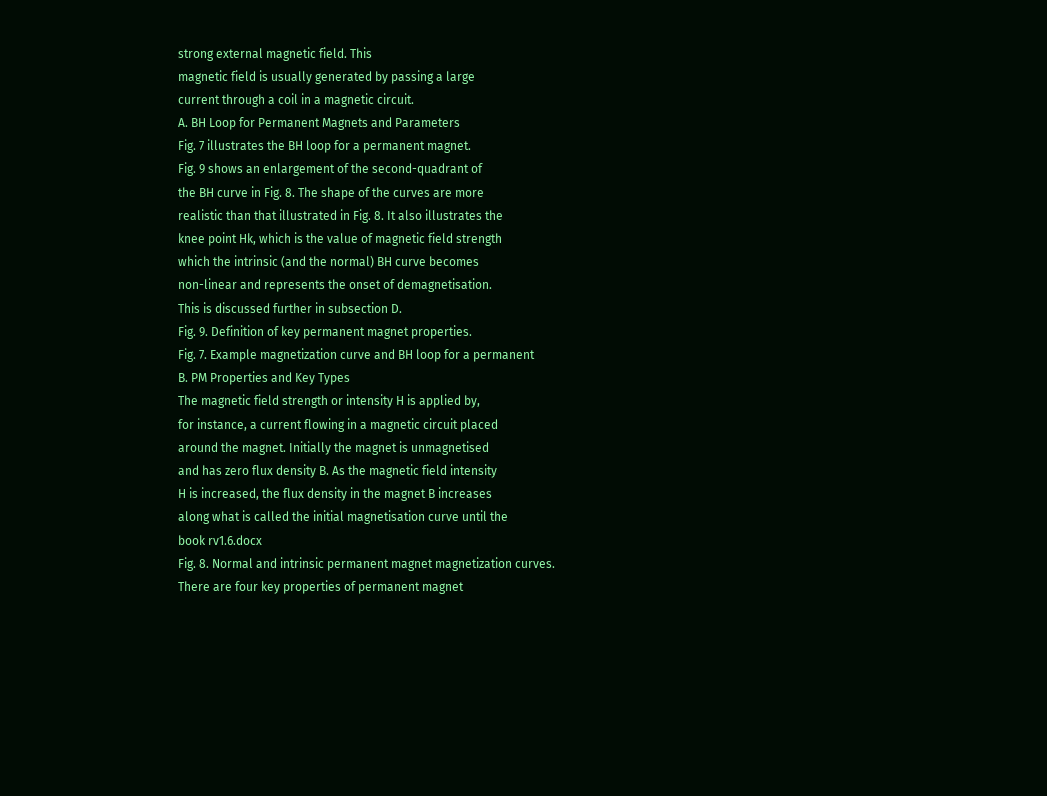strong external magnetic field. This
magnetic field is usually generated by passing a large
current through a coil in a magnetic circuit.
A. BH Loop for Permanent Magnets and Parameters
Fig. 7 illustrates the BH loop for a permanent magnet.
Fig. 9 shows an enlargement of the second-quadrant of
the BH curve in Fig. 8. The shape of the curves are more
realistic than that illustrated in Fig. 8. It also illustrates the
knee point Hk, which is the value of magnetic field strength
which the intrinsic (and the normal) BH curve becomes
non-linear and represents the onset of demagnetisation.
This is discussed further in subsection D.
Fig. 9. Definition of key permanent magnet properties.
Fig. 7. Example magnetization curve and BH loop for a permanent
B. PM Properties and Key Types
The magnetic field strength or intensity H is applied by,
for instance, a current flowing in a magnetic circuit placed
around the magnet. Initially the magnet is unmagnetised
and has zero flux density B. As the magnetic field intensity
H is increased, the flux density in the magnet B increases
along what is called the initial magnetisation curve until the
book rv1.6.docx
Fig. 8. Normal and intrinsic permanent magnet magnetization curves.
There are four key properties of permanent magnet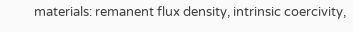materials: remanent flux density, intrinsic coercivity,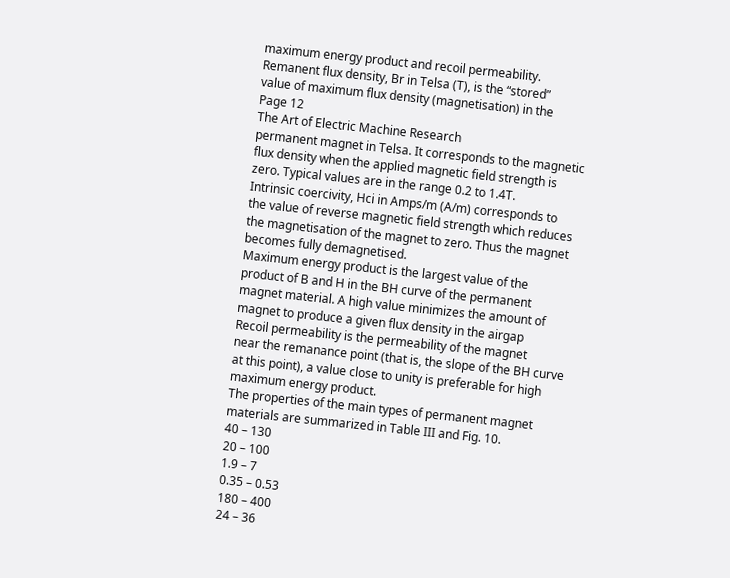maximum energy product and recoil permeability.
Remanent flux density, Br in Telsa (T), is the “stored”
value of maximum flux density (magnetisation) in the
Page 12
The Art of Electric Machine Research
permanent magnet in Telsa. It corresponds to the magnetic
flux density when the applied magnetic field strength is
zero. Typical values are in the range 0.2 to 1.4T.
Intrinsic coercivity, Hci in Amps/m (A/m) corresponds to
the value of reverse magnetic field strength which reduces
the magnetisation of the magnet to zero. Thus the magnet
becomes fully demagnetised.
Maximum energy product is the largest value of the
product of B and H in the BH curve of the permanent
magnet material. A high value minimizes the amount of
magnet to produce a given flux density in the airgap
Recoil permeability is the permeability of the magnet
near the remanance point (that is, the slope of the BH curve
at this point), a value close to unity is preferable for high
maximum energy product.
The properties of the main types of permanent magnet
materials are summarized in Table III and Fig. 10.
40 – 130
20 – 100
1.9 – 7
0.35 – 0.53
180 – 400
24 – 36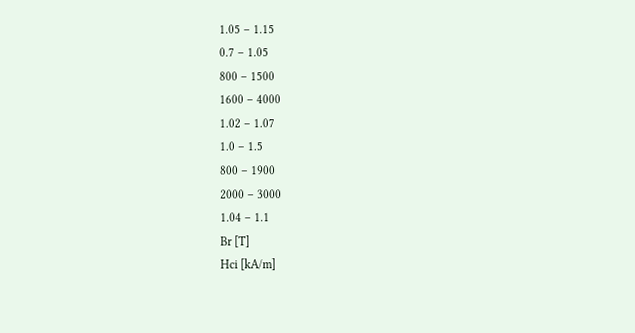1.05 – 1.15
0.7 – 1.05
800 – 1500
1600 – 4000
1.02 – 1.07
1.0 – 1.5
800 – 1900
2000 – 3000
1.04 – 1.1
Br [T]
Hci [kA/m]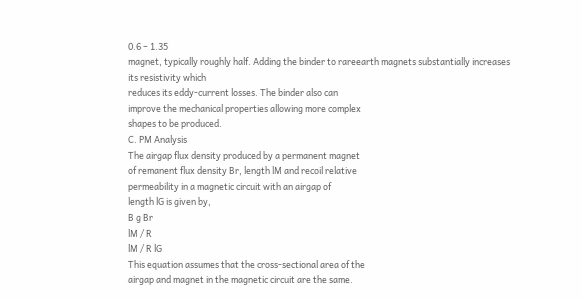0.6 – 1.35
magnet, typically roughly half. Adding the binder to rareearth magnets substantially increases its resistivity which
reduces its eddy-current losses. The binder also can
improve the mechanical properties allowing more complex
shapes to be produced.
C. PM Analysis
The airgap flux density produced by a permanent magnet
of remanent flux density Br, length lM and recoil relative
permeability in a magnetic circuit with an airgap of
length lG is given by,
B g Br
lM / R
lM / R lG
This equation assumes that the cross-sectional area of the
airgap and magnet in the magnetic circuit are the same.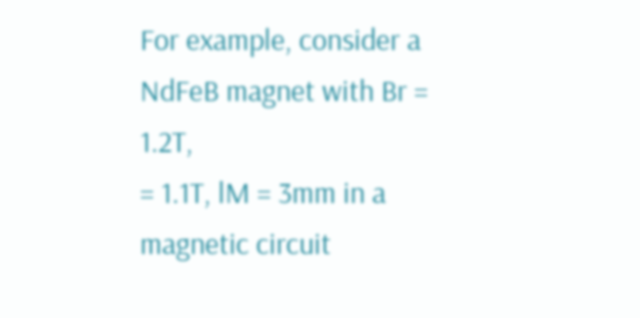For example, consider a NdFeB magnet with Br = 1.2T,
= 1.1T, lM = 3mm in a magnetic circuit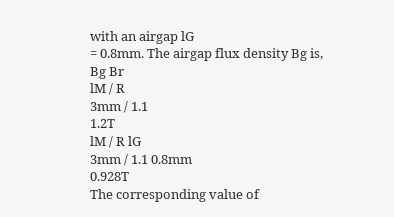with an airgap lG
= 0.8mm. The airgap flux density Bg is,
Bg Br
lM / R
3mm / 1.1
1.2T
lM / R lG
3mm / 1.1 0.8mm
0.928T
The corresponding value of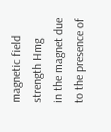magnetic field strength Hmg
in the magnet due to the presence of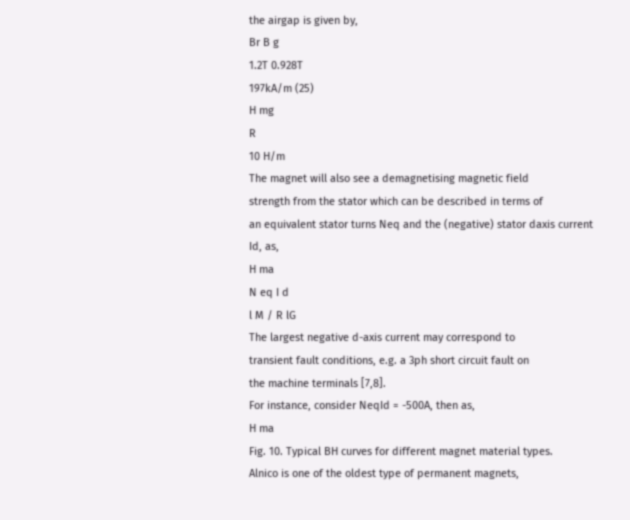the airgap is given by,
Br B g
1.2T 0.928T
197kA/m (25)
H mg
R
10 H/m
The magnet will also see a demagnetising magnetic field
strength from the stator which can be described in terms of
an equivalent stator turns Neq and the (negative) stator daxis current Id, as,
H ma
N eq I d
l M / R lG
The largest negative d-axis current may correspond to
transient fault conditions, e.g. a 3ph short circuit fault on
the machine terminals [7,8].
For instance, consider NeqId = -500A, then as,
H ma
Fig. 10. Typical BH curves for different magnet material types.
Alnico is one of the oldest type of permanent magnets,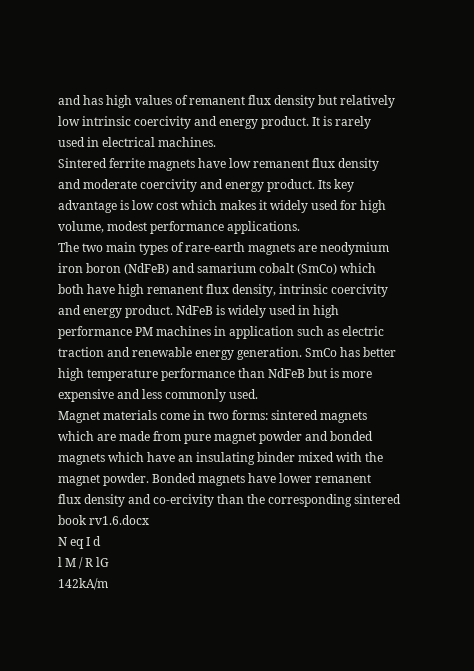and has high values of remanent flux density but relatively
low intrinsic coercivity and energy product. It is rarely
used in electrical machines.
Sintered ferrite magnets have low remanent flux density
and moderate coercivity and energy product. Its key
advantage is low cost which makes it widely used for high
volume, modest performance applications.
The two main types of rare-earth magnets are neodymium
iron boron (NdFeB) and samarium cobalt (SmCo) which
both have high remanent flux density, intrinsic coercivity
and energy product. NdFeB is widely used in high
performance PM machines in application such as electric
traction and renewable energy generation. SmCo has better
high temperature performance than NdFeB but is more
expensive and less commonly used.
Magnet materials come in two forms: sintered magnets
which are made from pure magnet powder and bonded
magnets which have an insulating binder mixed with the
magnet powder. Bonded magnets have lower remanent
flux density and co-ercivity than the corresponding sintered
book rv1.6.docx
N eq I d
l M / R lG
142kA/m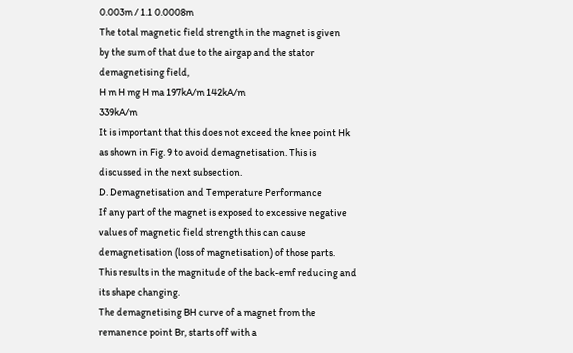0.003m / 1.1 0.0008m
The total magnetic field strength in the magnet is given
by the sum of that due to the airgap and the stator
demagnetising field,
H m H mg H ma 197kA/m 142kA/m
339kA/m
It is important that this does not exceed the knee point Hk
as shown in Fig. 9 to avoid demagnetisation. This is
discussed in the next subsection.
D. Demagnetisation and Temperature Performance
If any part of the magnet is exposed to excessive negative
values of magnetic field strength this can cause
demagnetisation (loss of magnetisation) of those parts.
This results in the magnitude of the back-emf reducing and
its shape changing.
The demagnetising BH curve of a magnet from the
remanence point Br, starts off with a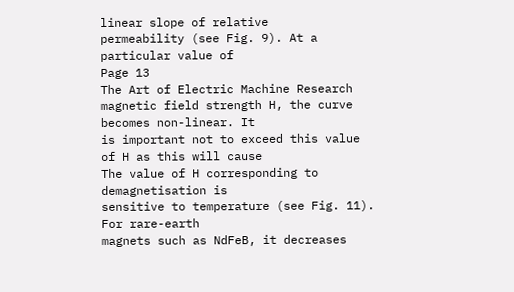linear slope of relative
permeability (see Fig. 9). At a particular value of
Page 13
The Art of Electric Machine Research
magnetic field strength H, the curve becomes non-linear. It
is important not to exceed this value of H as this will cause
The value of H corresponding to demagnetisation is
sensitive to temperature (see Fig. 11). For rare-earth
magnets such as NdFeB, it decreases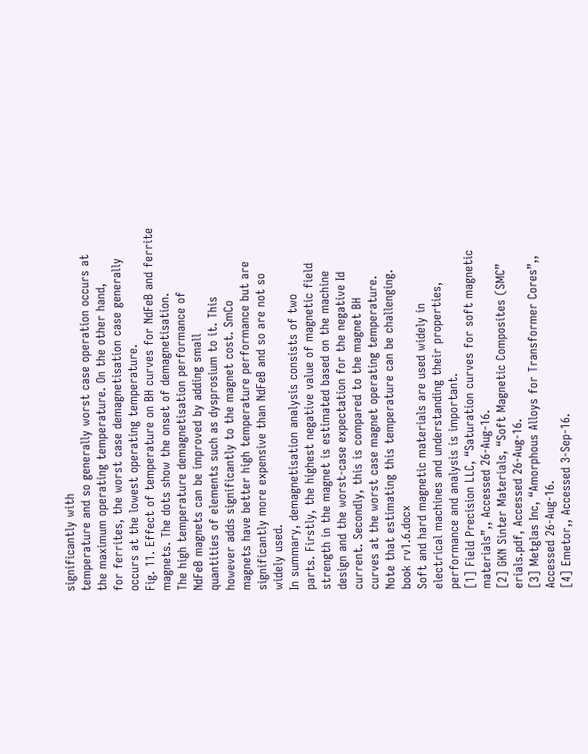significantly with
temperature and so generally worst case operation occurs at
the maximum operating temperature. On the other hand,
for ferrites, the worst case demagnetisation case generally
occurs at the lowest operating temperature.
Fig. 11. Effect of temperature on BH curves for NdFeB and ferrite
magnets. The dots show the onset of demagnetisation.
The high temperature demagnetisation performance of
NdFeB magnets can be improved by adding small
quantities of elements such as dysprosium to it. This
however adds significantly to the magnet cost. SmCo
magnets have better high temperature performance but are
significantly more expensive than NdFeB and so are not so
widely used.
In summary, demagnetisation analysis consists of two
parts. Firstly, the highest negative value of magnetic field
strength in the magnet is estimated based on the machine
design and the worst-case expectation for the negative Id
current. Secondly, this is compared to the magnet BH
curves at the worst case magnet operating temperature.
Note that estimating this temperature can be challenging.
book rv1.6.docx
Soft and hard magnetic materials are used widely in
electrical machines and understanding their properties,
performance and analysis is important.
[1] Field Precision LLC, “Saturation curves for soft magnetic materials”,, Accessed 26-Aug-16.
[2] GKN Sinter Materials, “Soft Magnetic Composites (SMC”
erials.pdf, Accessed 26-Aug-16.
[3] Metglas Inc, “Amorphous Alloys for Transformer Cores”,,
Accessed 26-Aug-16.
[4] Emetor,, Accessed 3-Sep-16.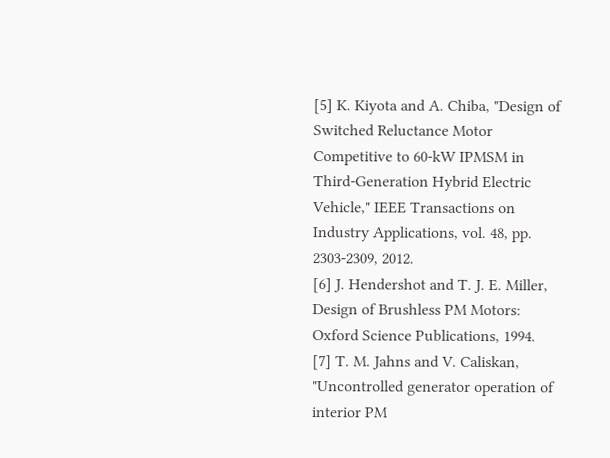[5] K. Kiyota and A. Chiba, "Design of Switched Reluctance Motor
Competitive to 60-kW IPMSM in Third-Generation Hybrid Electric
Vehicle," IEEE Transactions on Industry Applications, vol. 48, pp.
2303-2309, 2012.
[6] J. Hendershot and T. J. E. Miller, Design of Brushless PM Motors:
Oxford Science Publications, 1994.
[7] T. M. Jahns and V. Caliskan, "Uncontrolled generator operation of
interior PM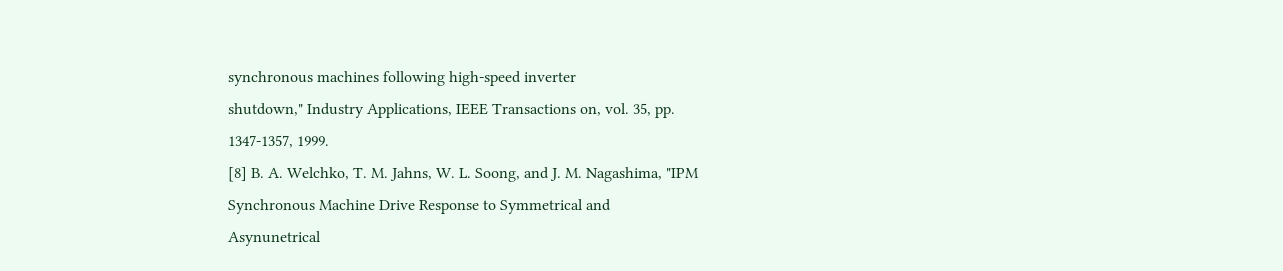synchronous machines following high-speed inverter
shutdown," Industry Applications, IEEE Transactions on, vol. 35, pp.
1347-1357, 1999.
[8] B. A. Welchko, T. M. Jahns, W. L. Soong, and J. M. Nagashima, "IPM
Synchronous Machine Drive Response to Symmetrical and
Asynunetrical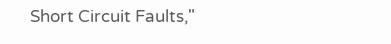Short Circuit Faults,"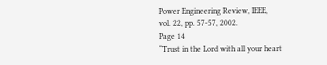Power Engineering Review, IEEE,
vol. 22, pp. 57-57, 2002.
Page 14
“Trust in the Lord with all your heart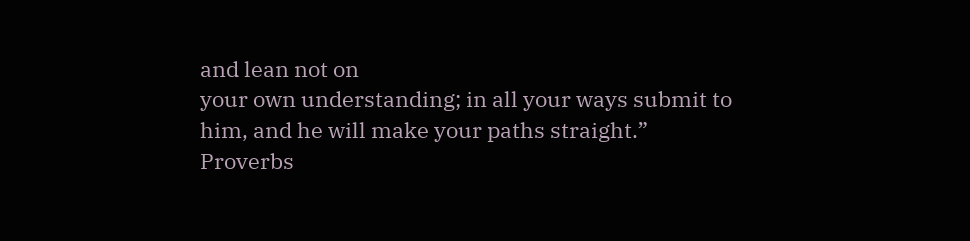and lean not on
your own understanding; in all your ways submit to
him, and he will make your paths straight.”
Proverbs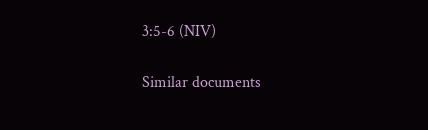3:5-6 (NIV)

Similar documents